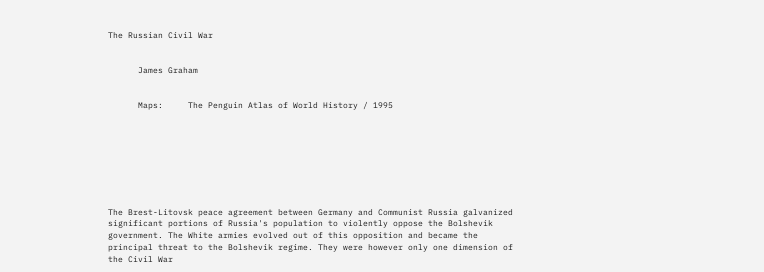The Russian Civil War


      James Graham


      Maps:     The Penguin Atlas of World History / 1995








The Brest-Litovsk peace agreement between Germany and Communist Russia galvanized significant portions of Russia's population to violently oppose the Bolshevik government. The White armies evolved out of this opposition and became the principal threat to the Bolshevik regime. They were however only one dimension of the Civil War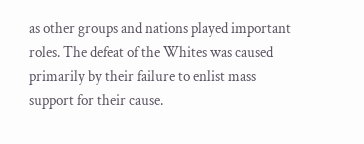as other groups and nations played important roles. The defeat of the Whites was caused primarily by their failure to enlist mass support for their cause.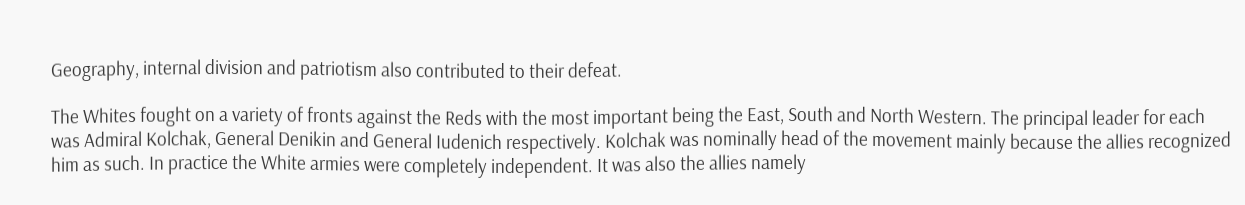Geography, internal division and patriotism also contributed to their defeat.

The Whites fought on a variety of fronts against the Reds with the most important being the East, South and North Western. The principal leader for each was Admiral Kolchak, General Denikin and General Iudenich respectively. Kolchak was nominally head of the movement mainly because the allies recognized him as such. In practice the White armies were completely independent. It was also the allies namely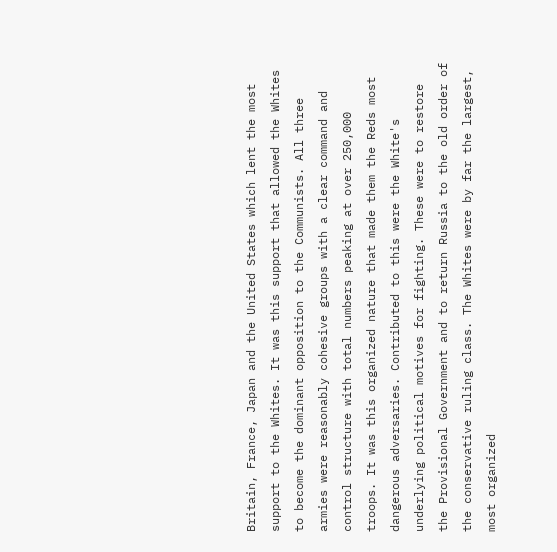Britain, France, Japan and the United States which lent the most support to the Whites. It was this support that allowed the Whites to become the dominant opposition to the Communists. All three armies were reasonably cohesive groups with a clear command and control structure with total numbers peaking at over 250,000 troops. It was this organized nature that made them the Reds most dangerous adversaries. Contributed to this were the White's underlying political motives for fighting. These were to restore the Provisional Government and to return Russia to the old order of the conservative ruling class. The Whites were by far the largest, most organized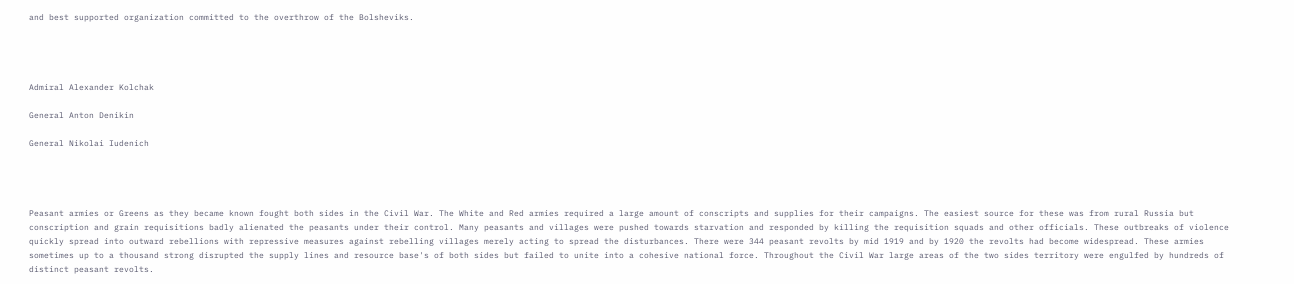and best supported organization committed to the overthrow of the Bolsheviks.




Admiral Alexander Kolchak

General Anton Denikin

General Nikolai Iudenich




Peasant armies or Greens as they became known fought both sides in the Civil War. The White and Red armies required a large amount of conscripts and supplies for their campaigns. The easiest source for these was from rural Russia but conscription and grain requisitions badly alienated the peasants under their control. Many peasants and villages were pushed towards starvation and responded by killing the requisition squads and other officials. These outbreaks of violence quickly spread into outward rebellions with repressive measures against rebelling villages merely acting to spread the disturbances. There were 344 peasant revolts by mid 1919 and by 1920 the revolts had become widespread. These armies sometimes up to a thousand strong disrupted the supply lines and resource base's of both sides but failed to unite into a cohesive national force. Throughout the Civil War large areas of the two sides territory were engulfed by hundreds of distinct peasant revolts.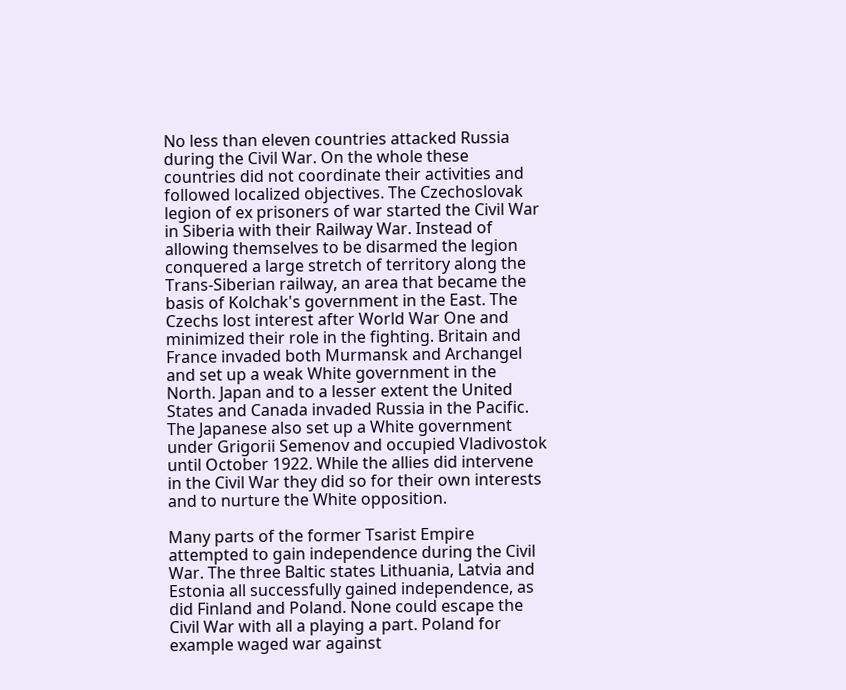No less than eleven countries attacked Russia during the Civil War. On the whole these countries did not coordinate their activities and followed localized objectives. The Czechoslovak legion of ex prisoners of war started the Civil War in Siberia with their Railway War. Instead of allowing themselves to be disarmed the legion conquered a large stretch of territory along the Trans-Siberian railway, an area that became the basis of Kolchak's government in the East. The Czechs lost interest after World War One and minimized their role in the fighting. Britain and France invaded both Murmansk and Archangel and set up a weak White government in the North. Japan and to a lesser extent the United States and Canada invaded Russia in the Pacific. The Japanese also set up a White government under Grigorii Semenov and occupied Vladivostok until October 1922. While the allies did intervene in the Civil War they did so for their own interests and to nurture the White opposition.

Many parts of the former Tsarist Empire attempted to gain independence during the Civil War. The three Baltic states Lithuania, Latvia and Estonia all successfully gained independence, as did Finland and Poland. None could escape the Civil War with all a playing a part. Poland for example waged war against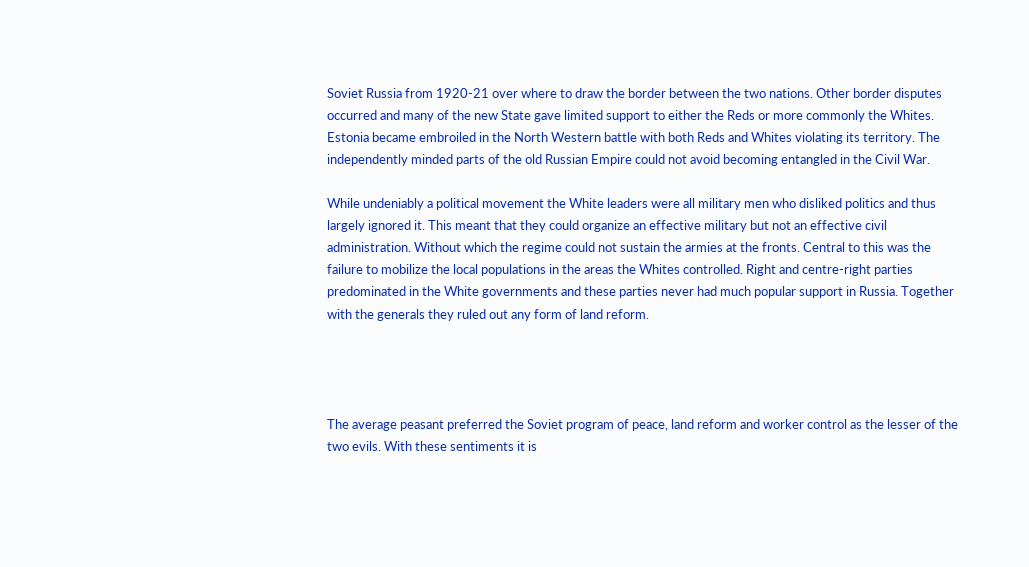Soviet Russia from 1920-21 over where to draw the border between the two nations. Other border disputes occurred and many of the new State gave limited support to either the Reds or more commonly the Whites. Estonia became embroiled in the North Western battle with both Reds and Whites violating its territory. The independently minded parts of the old Russian Empire could not avoid becoming entangled in the Civil War.

While undeniably a political movement the White leaders were all military men who disliked politics and thus largely ignored it. This meant that they could organize an effective military but not an effective civil administration. Without which the regime could not sustain the armies at the fronts. Central to this was the failure to mobilize the local populations in the areas the Whites controlled. Right and centre-right parties predominated in the White governments and these parties never had much popular support in Russia. Together with the generals they ruled out any form of land reform.




The average peasant preferred the Soviet program of peace, land reform and worker control as the lesser of the two evils. With these sentiments it is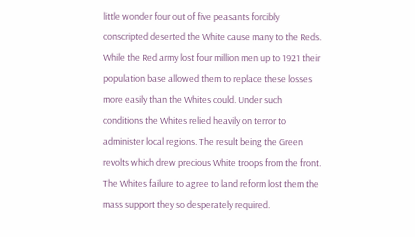little wonder four out of five peasants forcibly conscripted deserted the White cause many to the Reds. While the Red army lost four million men up to 1921 their population base allowed them to replace these losses more easily than the Whites could. Under such conditions the Whites relied heavily on terror to administer local regions. The result being the Green revolts which drew precious White troops from the front. The Whites failure to agree to land reform lost them the mass support they so desperately required.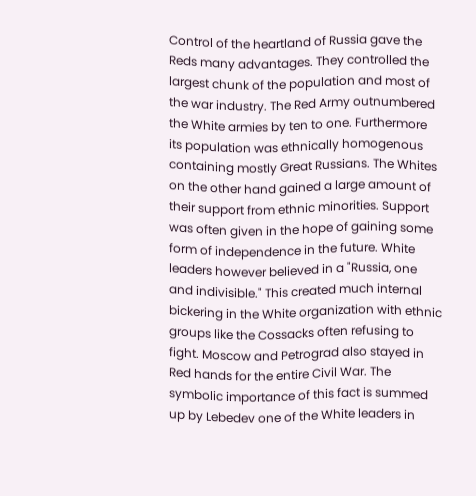Control of the heartland of Russia gave the Reds many advantages. They controlled the largest chunk of the population and most of the war industry. The Red Army outnumbered the White armies by ten to one. Furthermore its population was ethnically homogenous containing mostly Great Russians. The Whites on the other hand gained a large amount of their support from ethnic minorities. Support was often given in the hope of gaining some form of independence in the future. White leaders however believed in a "Russia, one and indivisible." This created much internal bickering in the White organization with ethnic groups like the Cossacks often refusing to fight. Moscow and Petrograd also stayed in Red hands for the entire Civil War. The symbolic importance of this fact is summed up by Lebedev one of the White leaders in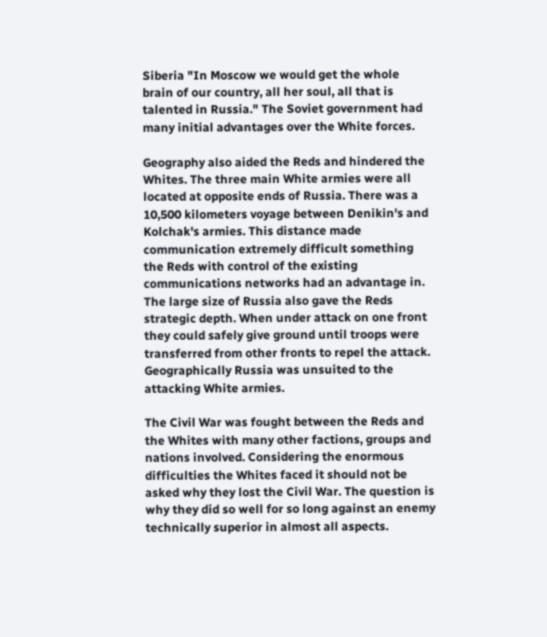Siberia "In Moscow we would get the whole brain of our country, all her soul, all that is talented in Russia." The Soviet government had many initial advantages over the White forces.

Geography also aided the Reds and hindered the Whites. The three main White armies were all located at opposite ends of Russia. There was a 10,500 kilometers voyage between Denikin's and Kolchak's armies. This distance made communication extremely difficult something the Reds with control of the existing communications networks had an advantage in. The large size of Russia also gave the Reds strategic depth. When under attack on one front they could safely give ground until troops were transferred from other fronts to repel the attack. Geographically Russia was unsuited to the attacking White armies.

The Civil War was fought between the Reds and the Whites with many other factions, groups and nations involved. Considering the enormous difficulties the Whites faced it should not be asked why they lost the Civil War. The question is why they did so well for so long against an enemy technically superior in almost all aspects.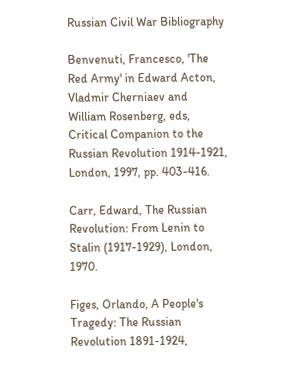Russian Civil War Bibliography

Benvenuti, Francesco, 'The Red Army' in Edward Acton, Vladmir Cherniaev and William Rosenberg, eds, Critical Companion to the Russian Revolution 1914-1921, London, 1997, pp. 403-416.

Carr, Edward, The Russian Revolution: From Lenin to Stalin (1917-1929), London, 1970.

Figes, Orlando, A People's Tragedy: The Russian Revolution 1891-1924,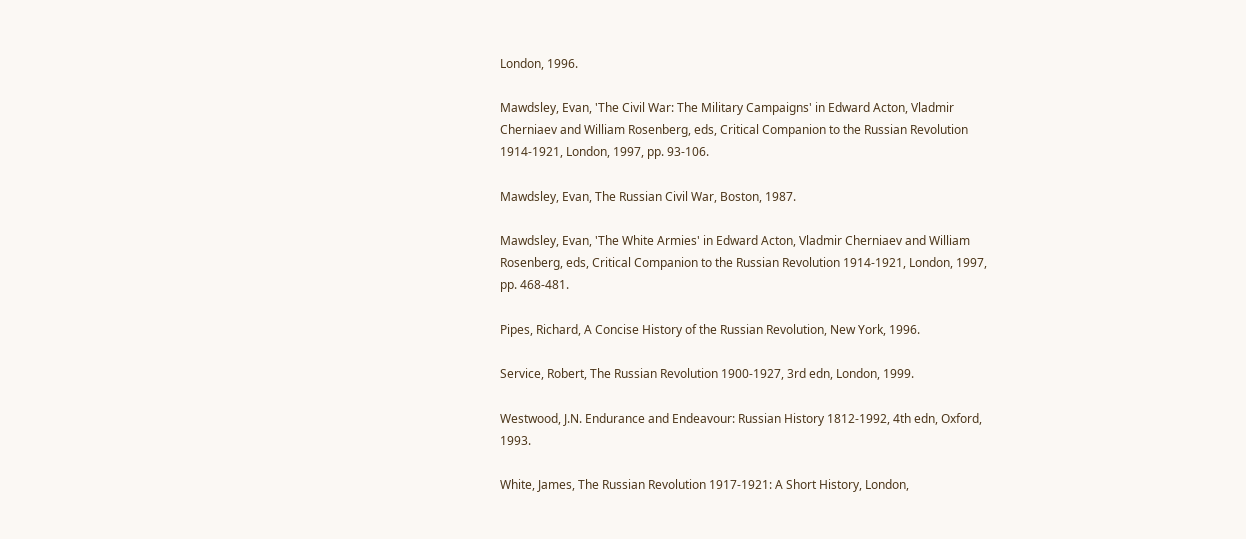London, 1996.

Mawdsley, Evan, 'The Civil War: The Military Campaigns' in Edward Acton, Vladmir Cherniaev and William Rosenberg, eds, Critical Companion to the Russian Revolution 1914-1921, London, 1997, pp. 93-106.

Mawdsley, Evan, The Russian Civil War, Boston, 1987.

Mawdsley, Evan, 'The White Armies' in Edward Acton, Vladmir Cherniaev and William Rosenberg, eds, Critical Companion to the Russian Revolution 1914-1921, London, 1997, pp. 468-481.

Pipes, Richard, A Concise History of the Russian Revolution, New York, 1996.

Service, Robert, The Russian Revolution 1900-1927, 3rd edn, London, 1999.

Westwood, J.N. Endurance and Endeavour: Russian History 1812-1992, 4th edn, Oxford, 1993.

White, James, The Russian Revolution 1917-1921: A Short History, London,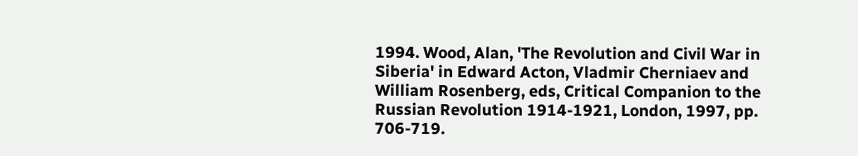1994. Wood, Alan, 'The Revolution and Civil War in Siberia' in Edward Acton, Vladmir Cherniaev and William Rosenberg, eds, Critical Companion to the Russian Revolution 1914-1921, London, 1997, pp. 706-719.